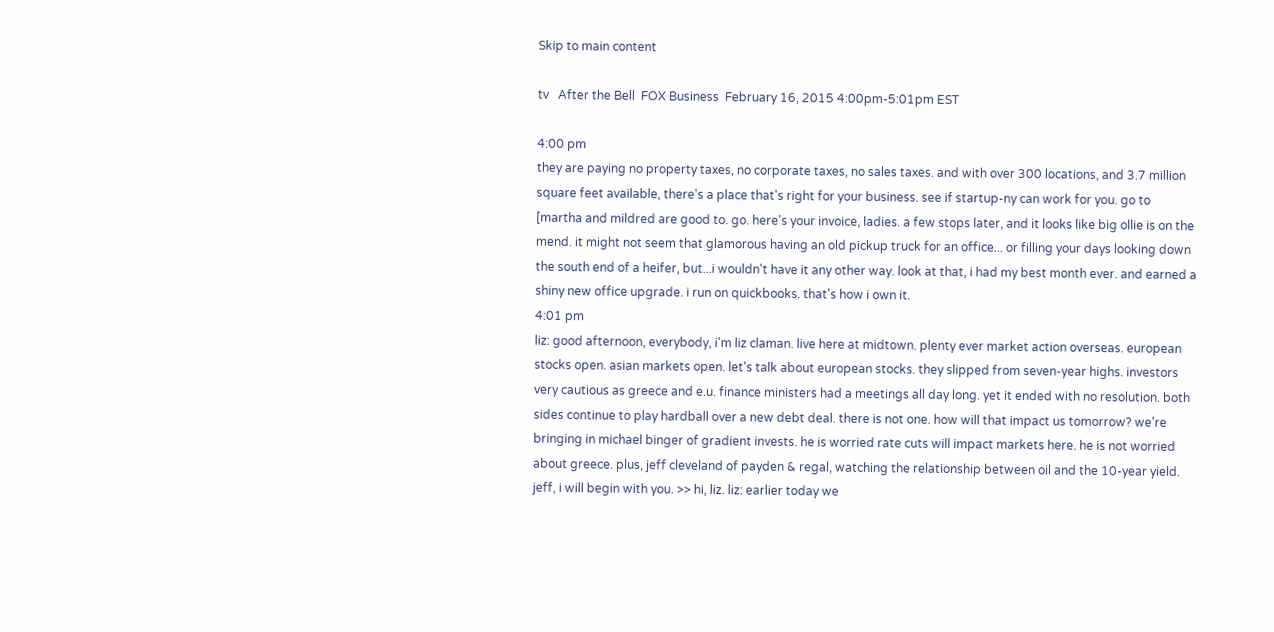Skip to main content

tv   After the Bell  FOX Business  February 16, 2015 4:00pm-5:01pm EST

4:00 pm
they are paying no property taxes, no corporate taxes, no sales taxes. and with over 300 locations, and 3.7 million square feet available, there's a place that's right for your business. see if startup-ny can work for you. go to [martha and mildred are good to. go. here's your invoice, ladies. a few stops later, and it looks like big ollie is on the mend. it might not seem that glamorous having an old pickup truck for an office... or filling your days looking down the south end of a heifer, but...i wouldn't have it any other way. look at that, i had my best month ever. and earned a shiny new office upgrade. i run on quickbooks. that's how i own it.
4:01 pm
liz: good afternoon, everybody, i'm liz claman. live here at midtown. plenty ever market action overseas. european stocks open. asian markets open. let's talk about european stocks. they slipped from seven-year highs. investors very cautious as greece and e.u. finance ministers had a meetings all day long. yet it ended with no resolution. both sides continue to play hardball over a new debt deal. there is not one. how will that impact us tomorrow? we're bringing in michael binger of gradient invests. he is worried rate cuts will impact markets here. he is not worried about greece. plus, jeff cleveland of payden & regal, watching the relationship between oil and the 10-year yield. jeff, i will begin with you. >> hi, liz. liz: earlier today we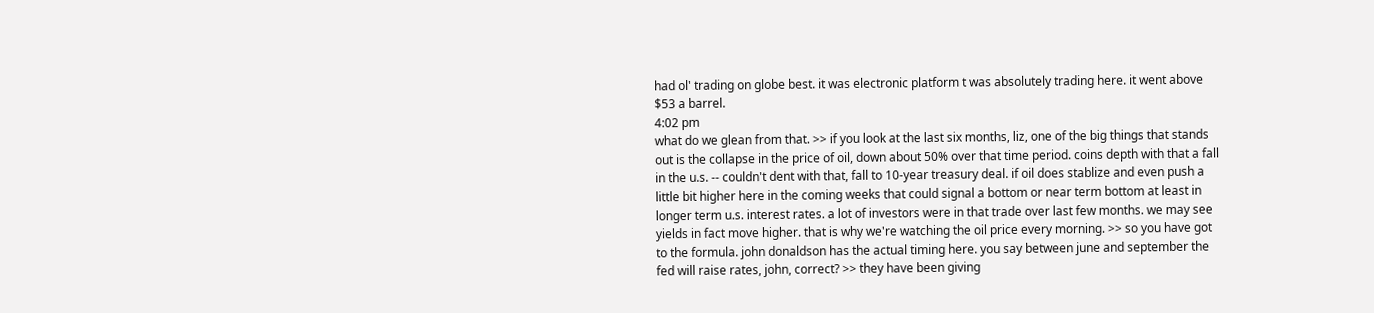had ol' trading on globe best. it was electronic platform t was absolutely trading here. it went above $53 a barrel.
4:02 pm
what do we glean from that. >> if you look at the last six months, liz, one of the big things that stands out is the collapse in the price of oil, down about 50% over that time period. coins depth with that a fall in the u.s. -- couldn't dent with that, fall to 10-year treasury deal. if oil does stablize and even push a little bit higher here in the coming weeks that could signal a bottom or near term bottom at least in longer term u.s. interest rates. a lot of investors were in that trade over last few months. we may see yields in fact move higher. that is why we're watching the oil price every morning. >> so you have got to the formula. john donaldson has the actual timing here. you say between june and september the fed will raise rates, john, correct? >> they have been giving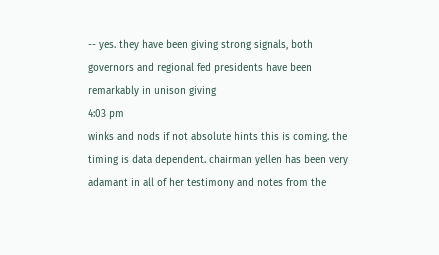-- yes. they have been giving strong signals, both governors and regional fed presidents have been remarkably in unison giving
4:03 pm
winks and nods if not absolute hints this is coming. the timing is data dependent. chairman yellen has been very adamant in all of her testimony and notes from the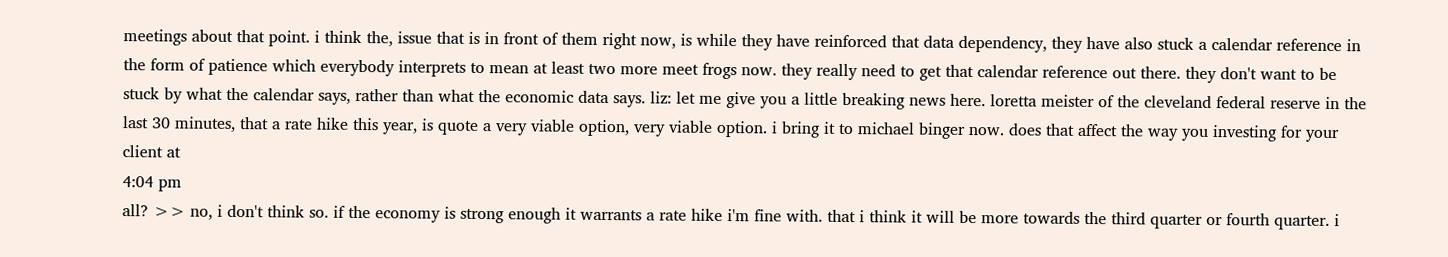meetings about that point. i think the, issue that is in front of them right now, is while they have reinforced that data dependency, they have also stuck a calendar reference in the form of patience which everybody interprets to mean at least two more meet frogs now. they really need to get that calendar reference out there. they don't want to be stuck by what the calendar says, rather than what the economic data says. liz: let me give you a little breaking news here. loretta meister of the cleveland federal reserve in the last 30 minutes, that a rate hike this year, is quote a very viable option, very viable option. i bring it to michael binger now. does that affect the way you investing for your client at
4:04 pm
all? >> no, i don't think so. if the economy is strong enough it warrants a rate hike i'm fine with. that i think it will be more towards the third quarter or fourth quarter. i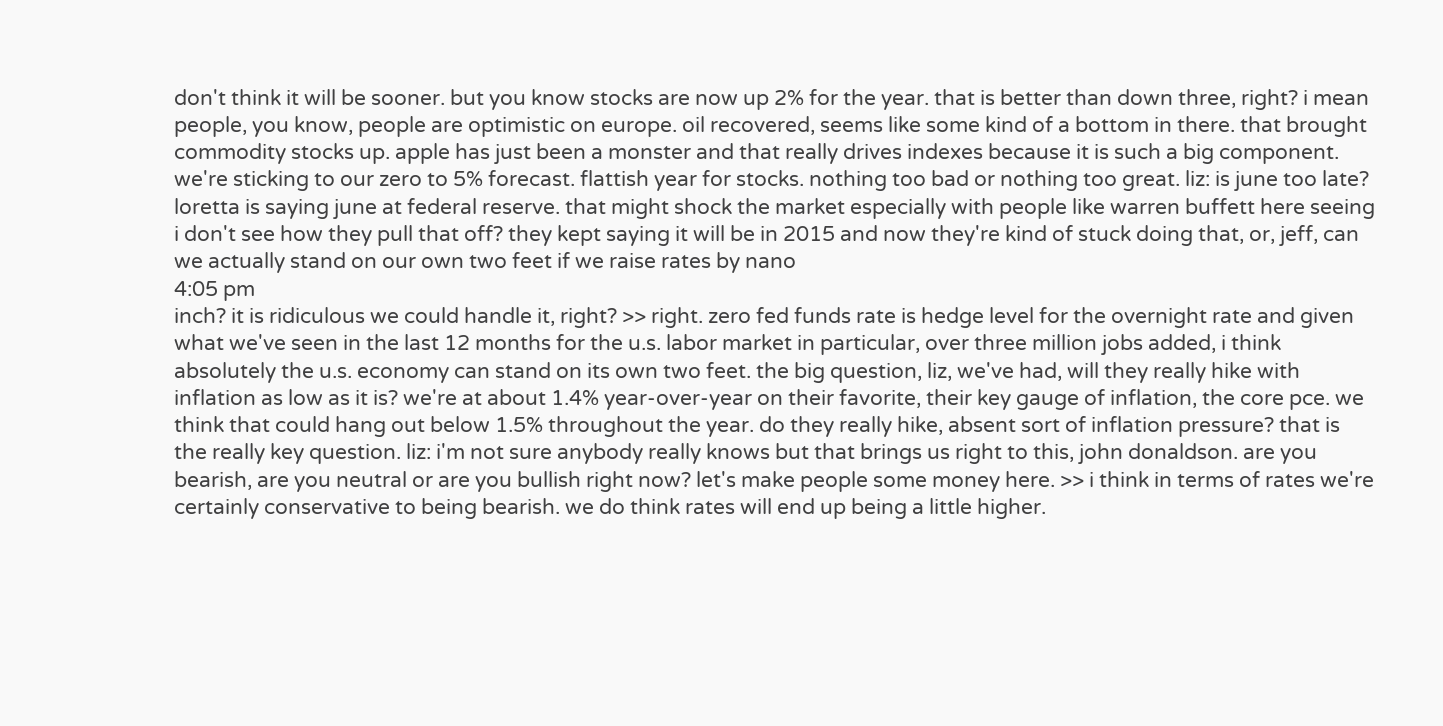don't think it will be sooner. but you know stocks are now up 2% for the year. that is better than down three, right? i mean people, you know, people are optimistic on europe. oil recovered, seems like some kind of a bottom in there. that brought commodity stocks up. apple has just been a monster and that really drives indexes because it is such a big component. we're sticking to our zero to 5% forecast. flattish year for stocks. nothing too bad or nothing too great. liz: is june too late? loretta is saying june at federal reserve. that might shock the market especially with people like warren buffett here seeing i don't see how they pull that off? they kept saying it will be in 2015 and now they're kind of stuck doing that, or, jeff, can we actually stand on our own two feet if we raise rates by nano
4:05 pm
inch? it is ridiculous we could handle it, right? >> right. zero fed funds rate is hedge level for the overnight rate and given what we've seen in the last 12 months for the u.s. labor market in particular, over three million jobs added, i think absolutely the u.s. economy can stand on its own two feet. the big question, liz, we've had, will they really hike with inflation as low as it is? we're at about 1.4% year-over-year on their favorite, their key gauge of inflation, the core pce. we think that could hang out below 1.5% throughout the year. do they really hike, absent sort of inflation pressure? that is the really key question. liz: i'm not sure anybody really knows but that brings us right to this, john donaldson. are you bearish, are you neutral or are you bullish right now? let's make people some money here. >> i think in terms of rates we're certainly conservative to being bearish. we do think rates will end up being a little higher.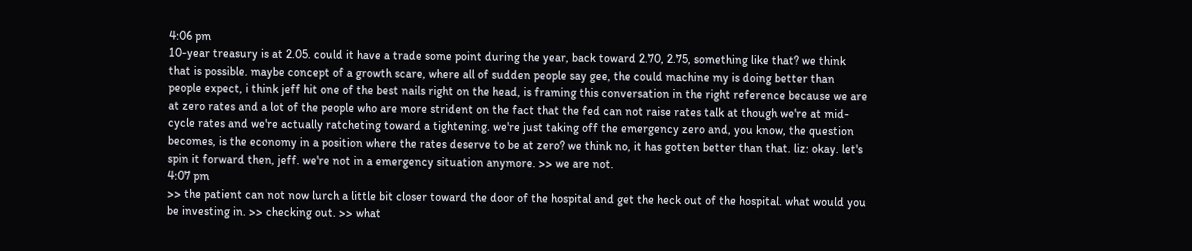4:06 pm
10-year treasury is at 2.05. could it have a trade some point during the year, back toward 2.70, 2.75, something like that? we think that is possible. maybe concept of a growth scare, where all of sudden people say gee, the could machine my is doing better than people expect, i think jeff hit one of the best nails right on the head, is framing this conversation in the right reference because we are at zero rates and a lot of the people who are more strident on the fact that the fed can not raise rates talk at though we're at mid-cycle rates and we're actually ratcheting toward a tightening. we're just taking off the emergency zero and, you know, the question becomes, is the economy in a position where the rates deserve to be at zero? we think no, it has gotten better than that. liz: okay. let's spin it forward then, jeff. we're not in a emergency situation anymore. >> we are not.
4:07 pm
>> the patient can not now lurch a little bit closer toward the door of the hospital and get the heck out of the hospital. what would you be investing in. >> checking out. >> what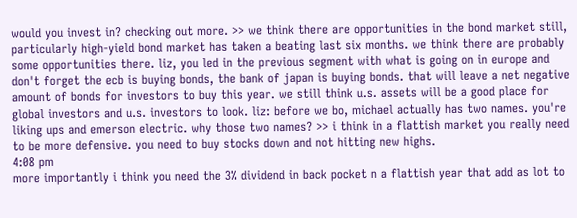would you invest in? checking out more. >> we think there are opportunities in the bond market still, particularly high-yield bond market has taken a beating last six months. we think there are probably some opportunities there. liz, you led in the previous segment with what is going on in europe and don't forget the ecb is buying bonds, the bank of japan is buying bonds. that will leave a net negative amount of bonds for investors to buy this year. we still think u.s. assets will be a good place for global investors and u.s. investors to look. liz: before we bo, michael actually has two names. you're liking ups and emerson electric. why those two names? >> i think in a flattish market you really need to be more defensive. you need to buy stocks down and not hitting new highs.
4:08 pm
more importantly i think you need the 3% dividend in back pocket n a flattish year that add as lot to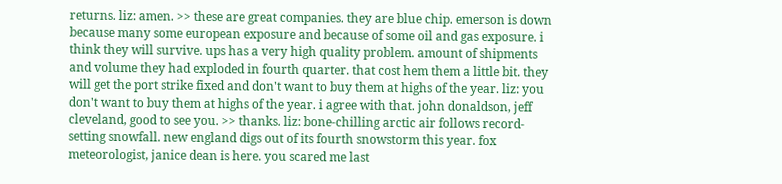returns. liz: amen. >> these are great companies. they are blue chip. emerson is down because many some european exposure and because of some oil and gas exposure. i think they will survive. ups has a very high quality problem. amount of shipments and volume they had exploded in fourth quarter. that cost hem them a little bit. they will get the port strike fixed and don't want to buy them at highs of the year. liz: you don't want to buy them at highs of the year. i agree with that. john donaldson, jeff cleveland, good to see you. >> thanks. liz: bone-chilling arctic air follows record-setting snowfall. new england digs out of its fourth snowstorm this year. fox meteorologist, janice dean is here. you scared me last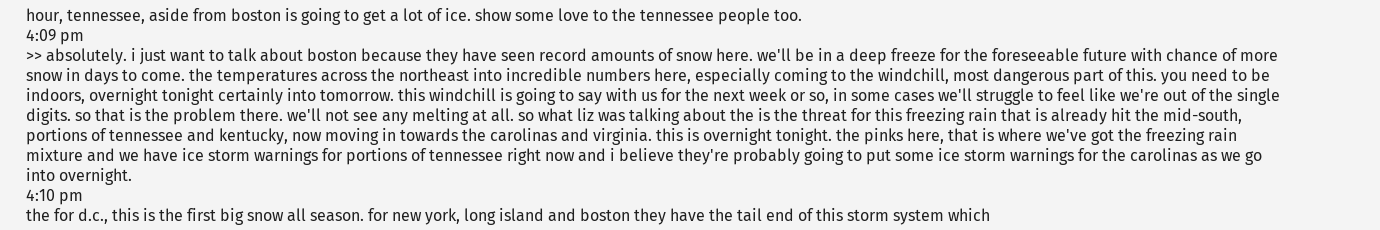hour, tennessee, aside from boston is going to get a lot of ice. show some love to the tennessee people too.
4:09 pm
>> absolutely. i just want to talk about boston because they have seen record amounts of snow here. we'll be in a deep freeze for the foreseeable future with chance of more snow in days to come. the temperatures across the northeast into incredible numbers here, especially coming to the windchill, most dangerous part of this. you need to be indoors, overnight tonight certainly into tomorrow. this windchill is going to say with us for the next week or so, in some cases we'll struggle to feel like we're out of the single digits. so that is the problem there. we'll not see any melting at all. so what liz was talking about the is the threat for this freezing rain that is already hit the mid-south, portions of tennessee and kentucky, now moving in towards the carolinas and virginia. this is overnight tonight. the pinks here, that is where we've got the freezing rain mixture and we have ice storm warnings for portions of tennessee right now and i believe they're probably going to put some ice storm warnings for the carolinas as we go into overnight.
4:10 pm
the for d.c., this is the first big snow all season. for new york, long island and boston they have the tail end of this storm system which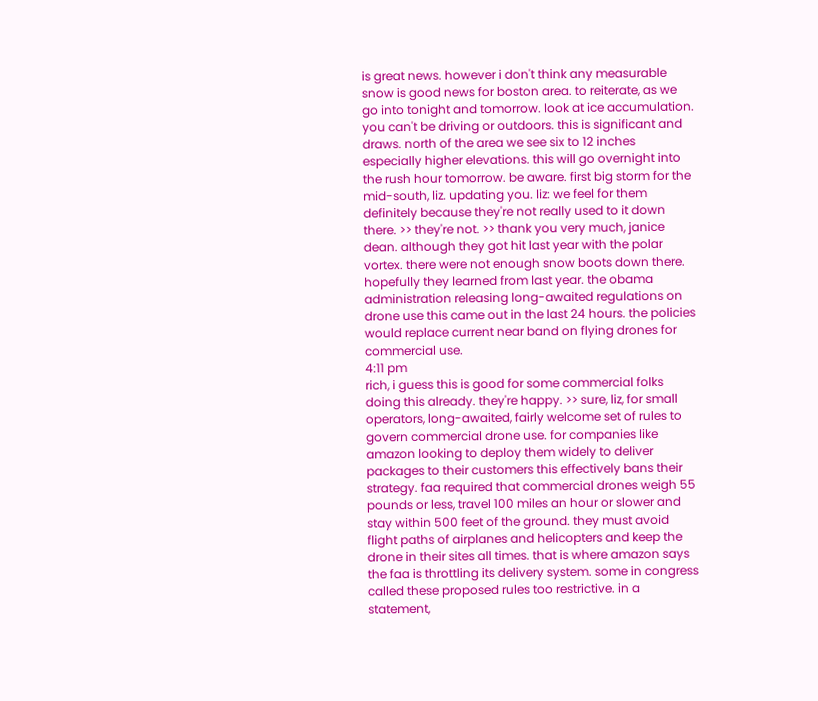is great news. however i don't think any measurable snow is good news for boston area. to reiterate, as we go into tonight and tomorrow. look at ice accumulation. you can't be driving or outdoors. this is significant and draws. north of the area we see six to 12 inches especially higher elevations. this will go overnight into the rush hour tomorrow. be aware. first big storm for the mid-south, liz. updating you. liz: we feel for them definitely because they're not really used to it down there. >> they're not. >> thank you very much, janice dean. although they got hit last year with the polar vortex. there were not enough snow boots down there. hopefully they learned from last year. the obama administration releasing long-awaited regulations on drone use this came out in the last 24 hours. the policies would replace current near band on flying drones for commercial use.
4:11 pm
rich, i guess this is good for some commercial folks doing this already. they're happy. >> sure, liz, for small operators, long-awaited, fairly welcome set of rules to govern commercial drone use. for companies like amazon looking to deploy them widely to deliver packages to their customers this effectively bans their strategy. faa required that commercial drones weigh 55 pounds or less, travel 100 miles an hour or slower and stay within 500 feet of the ground. they must avoid flight paths of airplanes and helicopters and keep the drone in their sites all times. that is where amazon says the faa is throttling its delivery system. some in congress called these proposed rules too restrictive. in a statement,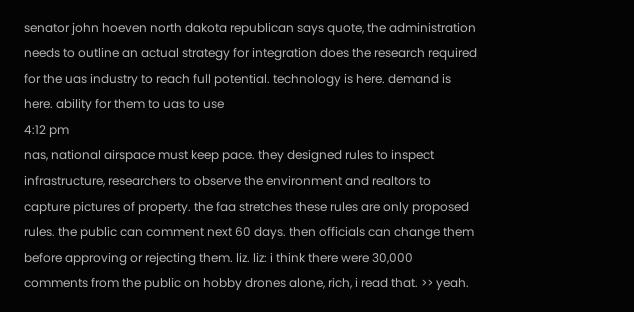senator john hoeven north dakota republican says quote, the administration needs to outline an actual strategy for integration does the research required for the uas industry to reach full potential. technology is here. demand is here. ability for them to uas to use
4:12 pm
nas, national airspace must keep pace. they designed rules to inspect infrastructure, researchers to observe the environment and realtors to capture pictures of property. the faa stretches these rules are only proposed rules. the public can comment next 60 days. then officials can change them before approving or rejecting them. liz. liz: i think there were 30,000 comments from the public on hobby drones alone, rich, i read that. >> yeah.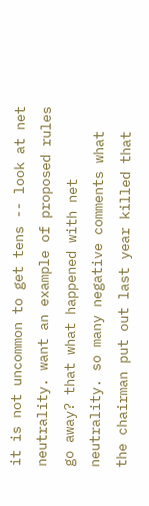it is not uncommon to get tens -- look at net neutrality. want an example of proposed rules go away? that what happened with net neutrality. so many negative comments what the chairman put out last year killed that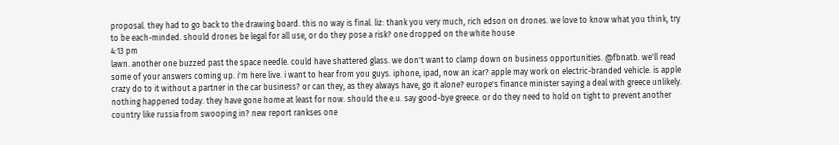proposal. they had to go back to the drawing board. this no way is final. liz: thank you very much, rich edson on drones. we love to know what you think, try to be each-minded. should drones be legal for all use, or do they pose a risk? one dropped on the white house
4:13 pm
lawn. another one buzzed past the space needle. could have shattered glass. we don't want to clamp down on business opportunities. @fbnatb. we'll read some of your answers coming up. i'm here live. i want to hear from you guys. iphone, ipad, now an icar? apple may work on electric-branded vehicle. is apple crazy do to it without a partner in the car business? or can they, as they always have, go it alone? europe's finance minister saying a deal with greece unlikely. nothing happened today. they have gone home at least for now. should the e.u. say good-bye greece. or do they need to hold on tight to prevent another country like russia from swooping in? new report rankses one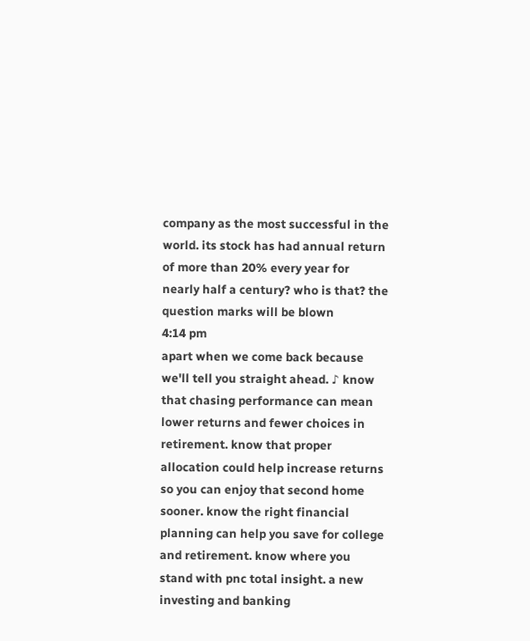company as the most successful in the world. its stock has had annual return of more than 20% every year for nearly half a century? who is that? the question marks will be blown
4:14 pm
apart when we come back because we'll tell you straight ahead. ♪ know that chasing performance can mean lower returns and fewer choices in retirement. know that proper allocation could help increase returns so you can enjoy that second home sooner. know the right financial planning can help you save for college and retirement. know where you stand with pnc total insight. a new investing and banking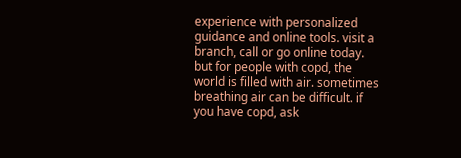experience with personalized guidance and online tools. visit a branch, call or go online today. but for people with copd, the world is filled with air. sometimes breathing air can be difficult. if you have copd, ask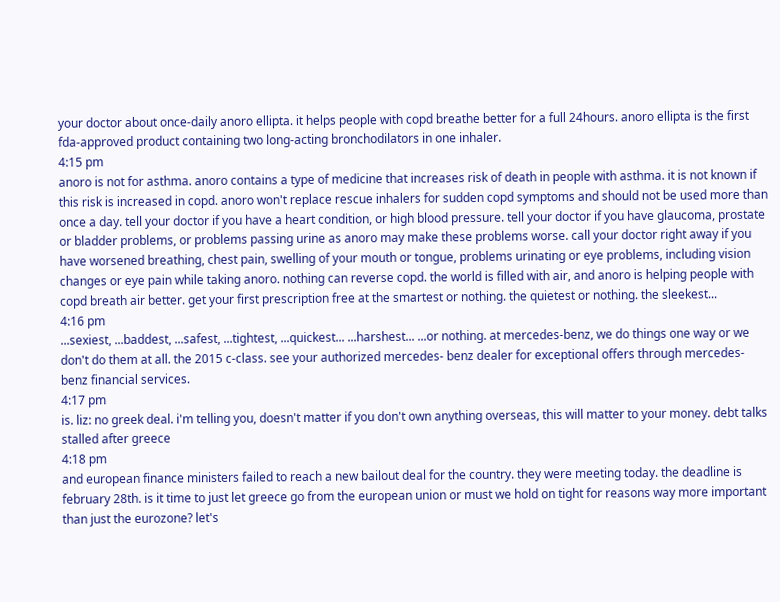your doctor about once-daily anoro ellipta. it helps people with copd breathe better for a full 24hours. anoro ellipta is the first fda-approved product containing two long-acting bronchodilators in one inhaler.
4:15 pm
anoro is not for asthma. anoro contains a type of medicine that increases risk of death in people with asthma. it is not known if this risk is increased in copd. anoro won't replace rescue inhalers for sudden copd symptoms and should not be used more than once a day. tell your doctor if you have a heart condition, or high blood pressure. tell your doctor if you have glaucoma, prostate or bladder problems, or problems passing urine as anoro may make these problems worse. call your doctor right away if you have worsened breathing, chest pain, swelling of your mouth or tongue, problems urinating or eye problems, including vision changes or eye pain while taking anoro. nothing can reverse copd. the world is filled with air, and anoro is helping people with copd breath air better. get your first prescription free at the smartest or nothing. the quietest or nothing. the sleekest...
4:16 pm
...sexiest, ...baddest, ...safest, ...tightest, ...quickest... ...harshest... ...or nothing. at mercedes-benz, we do things one way or we don't do them at all. the 2015 c-class. see your authorized mercedes- benz dealer for exceptional offers through mercedes-benz financial services.
4:17 pm
is. liz: no greek deal. i'm telling you, doesn't matter if you don't own anything overseas, this will matter to your money. debt talks stalled after greece
4:18 pm
and european finance ministers failed to reach a new bailout deal for the country. they were meeting today. the deadline is february 28th. is it time to just let greece go from the european union or must we hold on tight for reasons way more important than just the eurozone? let's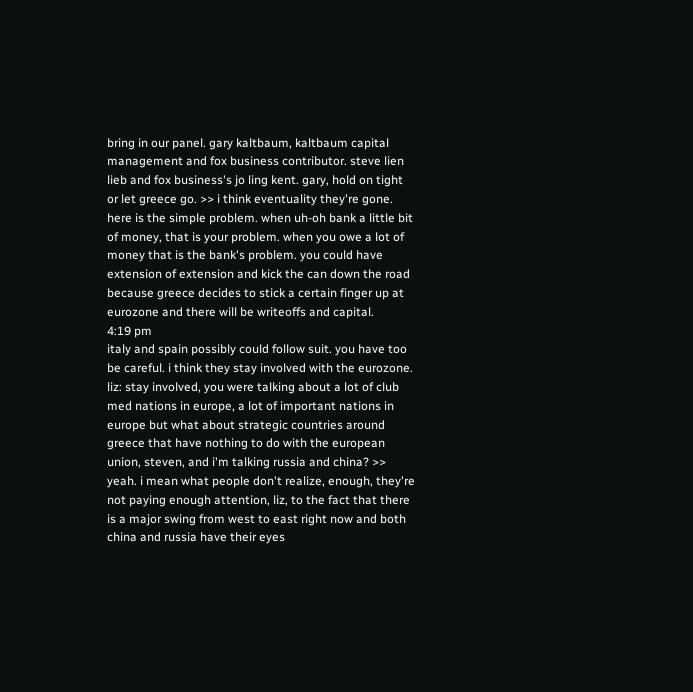bring in our panel. gary kaltbaum, kaltbaum capital management and fox business contributor. steve lien lieb and fox business's jo ling kent. gary, hold on tight or let greece go. >> i think eventuality they're gone. here is the simple problem. when uh-oh bank a little bit of money, that is your problem. when you owe a lot of money that is the bank's problem. you could have extension of extension and kick the can down the road because greece decides to stick a certain finger up at eurozone and there will be writeoffs and capital.
4:19 pm
italy and spain possibly could follow suit. you have too be careful. i think they stay involved with the eurozone. liz: stay involved, you were talking about a lot of club med nations in europe, a lot of important nations in europe but what about strategic countries around greece that have nothing to do with the european union, steven, and i'm talking russia and china? >> yeah. i mean what people don't realize, enough, they're not paying enough attention, liz, to the fact that there is a major swing from west to east right now and both china and russia have their eyes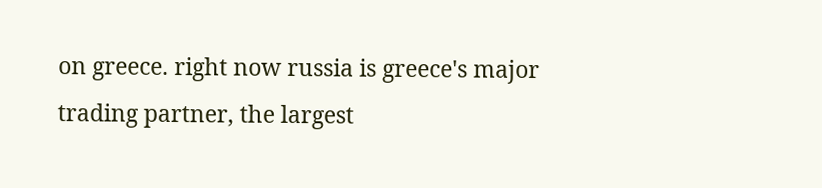on greece. right now russia is greece's major trading partner, the largest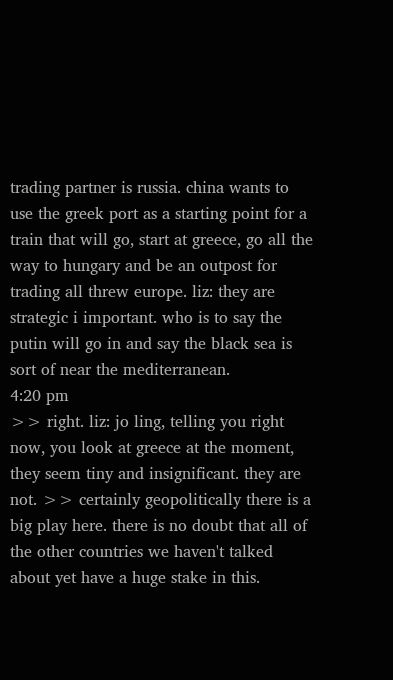trading partner is russia. china wants to use the greek port as a starting point for a train that will go, start at greece, go all the way to hungary and be an outpost for trading all threw europe. liz: they are strategic i important. who is to say the putin will go in and say the black sea is sort of near the mediterranean.
4:20 pm
>> right. liz: jo ling, telling you right now, you look at greece at the moment, they seem tiny and insignificant. they are not. >> certainly geopolitically there is a big play here. there is no doubt that all of the other countries we haven't talked about yet have a huge stake in this.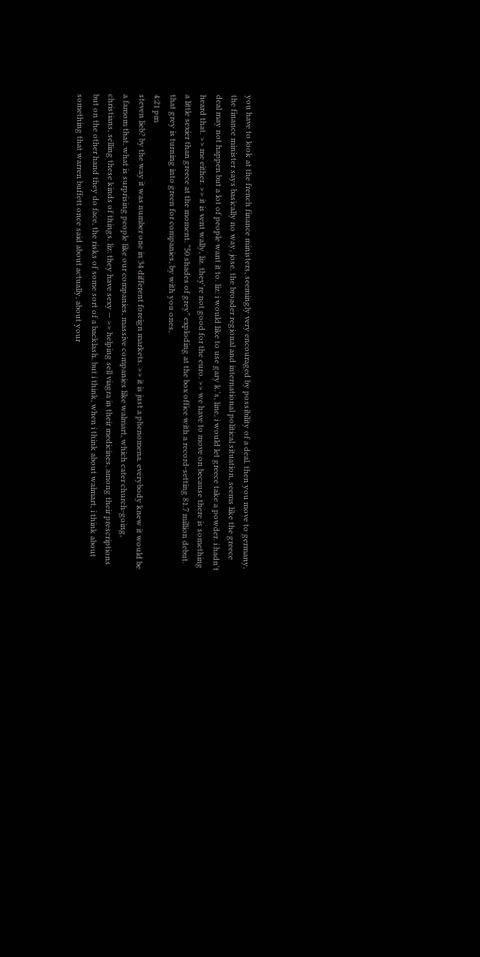you have to look at the french finance ministers, seemingly very encouraged by possibility of a deal. then you move to germany, the finance minister says basically no way, jose. the broader regional and international political situation, seems like the greece deal may not happen but a lot of people want it to. liz: i would like to use gary k.'s, line, i would let greece take a powder. i hadn't heard that. >> me either. >> it is vent wally, liz. they're not good for the euro. >> we have to move on because there is something a little sexier than greece at the moment. "50 shades of grey" exploding at the box office with a record-setting 81.7 million debut. that grey is turning into green for companies, by with you ones,
4:21 pm
steven lieb? by the way it was number one in 34 different foreign markets. >> it is just a phenomena. everybody knew it would be a famom that. what is surprising people like our companies, massive companies like walmart, which cater church-going, christians, selling these kinds of things. liz: they have sexy -- >> helping sell viagra in their medicines, among their prescriptions but on the other hand they do face, the risks of some sort of a backlash. but i think, when i think about walmart, i think about something that warren buffett once said about actually, about your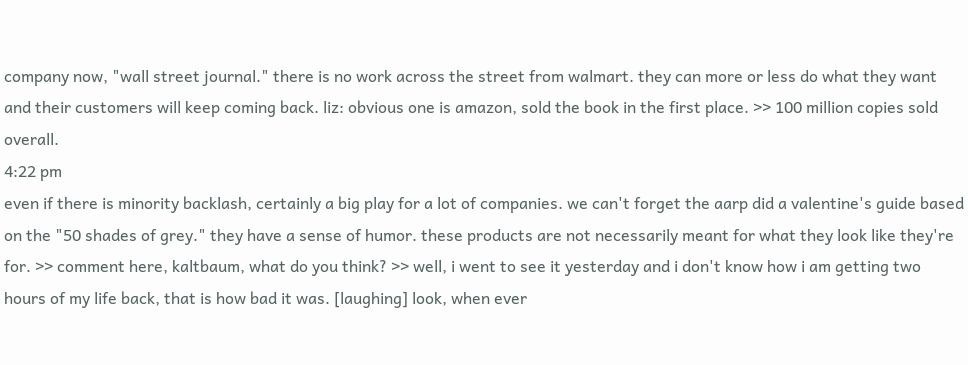company now, "wall street journal." there is no work across the street from walmart. they can more or less do what they want and their customers will keep coming back. liz: obvious one is amazon, sold the book in the first place. >> 100 million copies sold overall.
4:22 pm
even if there is minority backlash, certainly a big play for a lot of companies. we can't forget the aarp did a valentine's guide based on the "50 shades of grey." they have a sense of humor. these products are not necessarily meant for what they look like they're for. >> comment here, kaltbaum, what do you think? >> well, i went to see it yesterday and i don't know how i am getting two hours of my life back, that is how bad it was. [laughing] look, when ever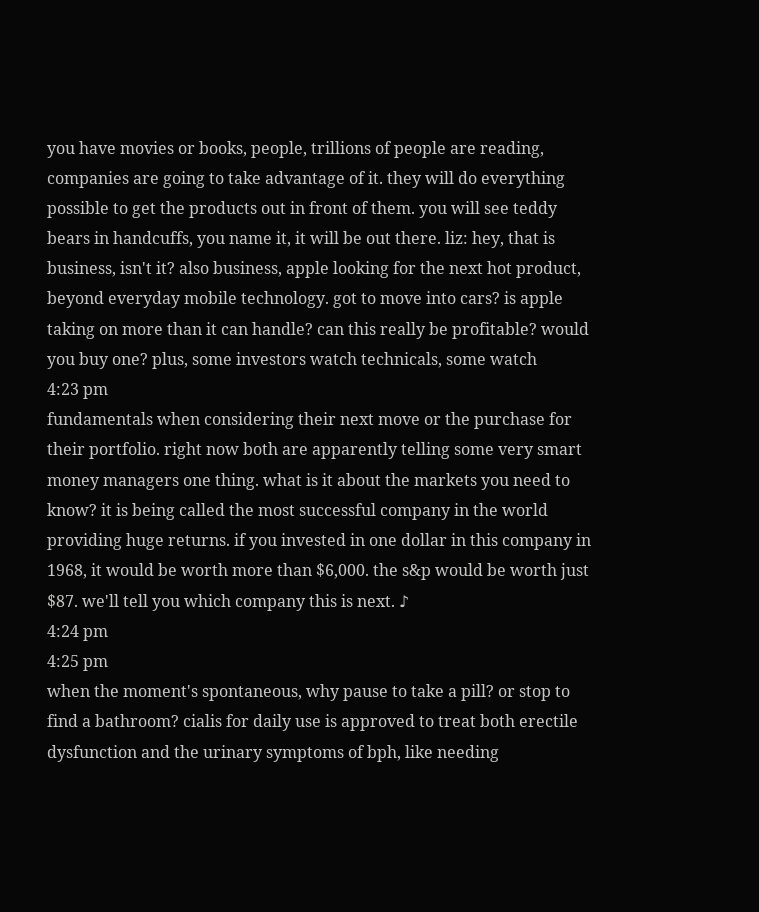you have movies or books, people, trillions of people are reading, companies are going to take advantage of it. they will do everything possible to get the products out in front of them. you will see teddy bears in handcuffs, you name it, it will be out there. liz: hey, that is business, isn't it? also business, apple looking for the next hot product, beyond everyday mobile technology. got to move into cars? is apple taking on more than it can handle? can this really be profitable? would you buy one? plus, some investors watch technicals, some watch
4:23 pm
fundamentals when considering their next move or the purchase for their portfolio. right now both are apparently telling some very smart money managers one thing. what is it about the markets you need to know? it is being called the most successful company in the world providing huge returns. if you invested in one dollar in this company in 1968, it would be worth more than $6,000. the s&p would be worth just $87. we'll tell you which company this is next. ♪
4:24 pm
4:25 pm
when the moment's spontaneous, why pause to take a pill? or stop to find a bathroom? cialis for daily use is approved to treat both erectile dysfunction and the urinary symptoms of bph, like needing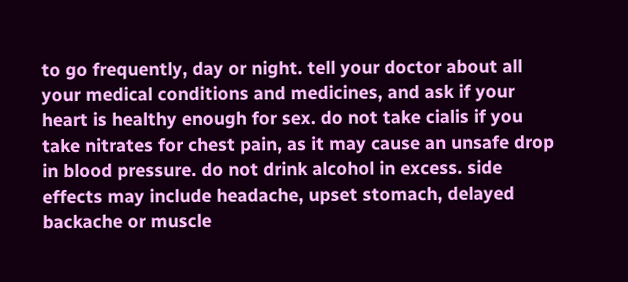to go frequently, day or night. tell your doctor about all your medical conditions and medicines, and ask if your heart is healthy enough for sex. do not take cialis if you take nitrates for chest pain, as it may cause an unsafe drop in blood pressure. do not drink alcohol in excess. side effects may include headache, upset stomach, delayed backache or muscle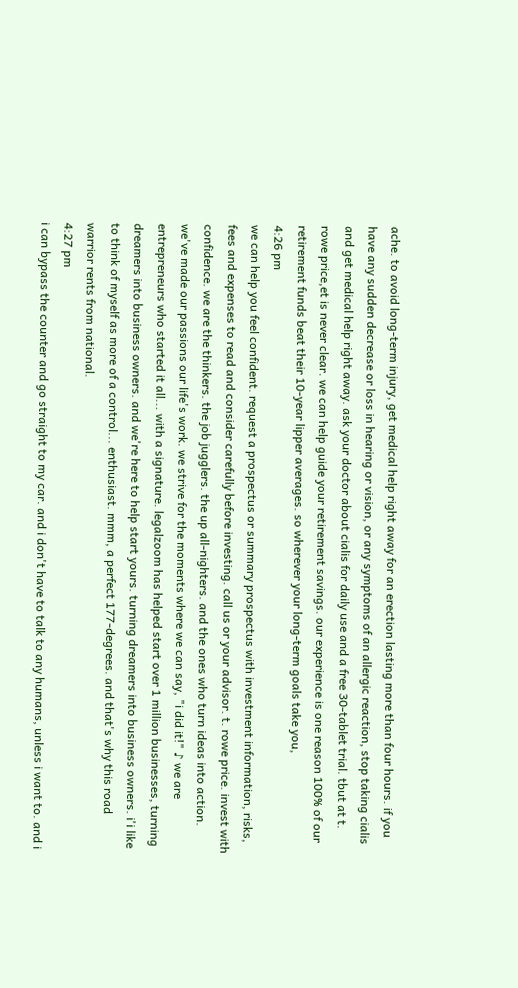ache. to avoid long-term injury, get medical help right away for an erection lasting more than four hours. if you have any sudden decrease or loss in hearing or vision, or any symptoms of an allergic reaction, stop taking cialis and get medical help right away. ask your doctor about cialis for daily use and a free 30-tablet trial. tbut at t. rowe price,et is never clear. we can help guide your retirement savings. our experience is one reason 100% of our retirement funds beat their 10-year lipper averages. so wherever your long-term goals take you,
4:26 pm
we can help you feel confident. request a prospectus or summary prospectus with investment information, risks, fees and expenses to read and consider carefully before investing. call us or your advisor. t. rowe price. invest with confidence. we are the thinkers. the job jugglers. the up all-nighters. and the ones who turn ideas into action. we've made our passions our life's work. we strive for the moments where we can say, "i did it!" ♪ we are entrepreneurs who started it all... with a signature. legalzoom has helped start over 1 million businesses, turning dreamers into business owners. and we're here to help start yours. turning dreamers into business owners. i'i like to think of myself as more of a control... enthusiast. mmm, a perfect 177-degrees. and that's why this road warrior rents from national.
4:27 pm
i can bypass the counter and go straight to my car. and i don't have to talk to any humans, unless i want to. and i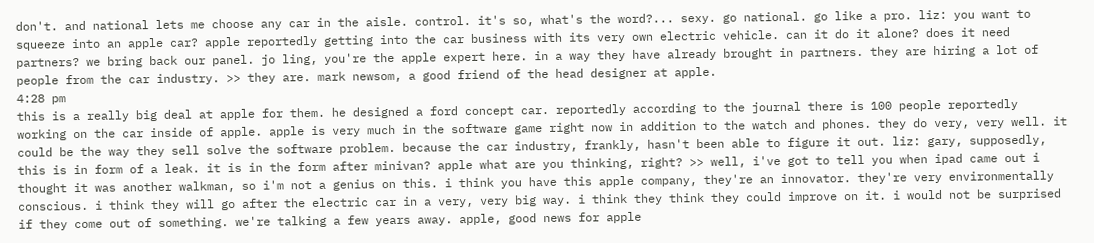don't. and national lets me choose any car in the aisle. control. it's so, what's the word?... sexy. go national. go like a pro. liz: you want to squeeze into an apple car? apple reportedly getting into the car business with its very own electric vehicle. can it do it alone? does it need partners? we bring back our panel. jo ling, you're the apple expert here. in a way they have already brought in partners. they are hiring a lot of people from the car industry. >> they are. mark newsom, a good friend of the head designer at apple.
4:28 pm
this is a really big deal at apple for them. he designed a ford concept car. reportedly according to the journal there is 100 people reportedly working on the car inside of apple. apple is very much in the software game right now in addition to the watch and phones. they do very, very well. it could be the way they sell solve the software problem. because the car industry, frankly, hasn't been able to figure it out. liz: gary, supposedly, this is in form of a leak. it is in the form after minivan? apple what are you thinking, right? >> well, i've got to tell you when ipad came out i thought it was another walkman, so i'm not a genius on this. i think you have this apple company, they're an innovator. they're very environmentally conscious. i think they will go after the electric car in a very, very big way. i think they think they could improve on it. i would not be surprised if they come out of something. we're talking a few years away. apple, good news for apple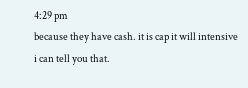4:29 pm
because they have cash. it is cap it will intensive i can tell you that.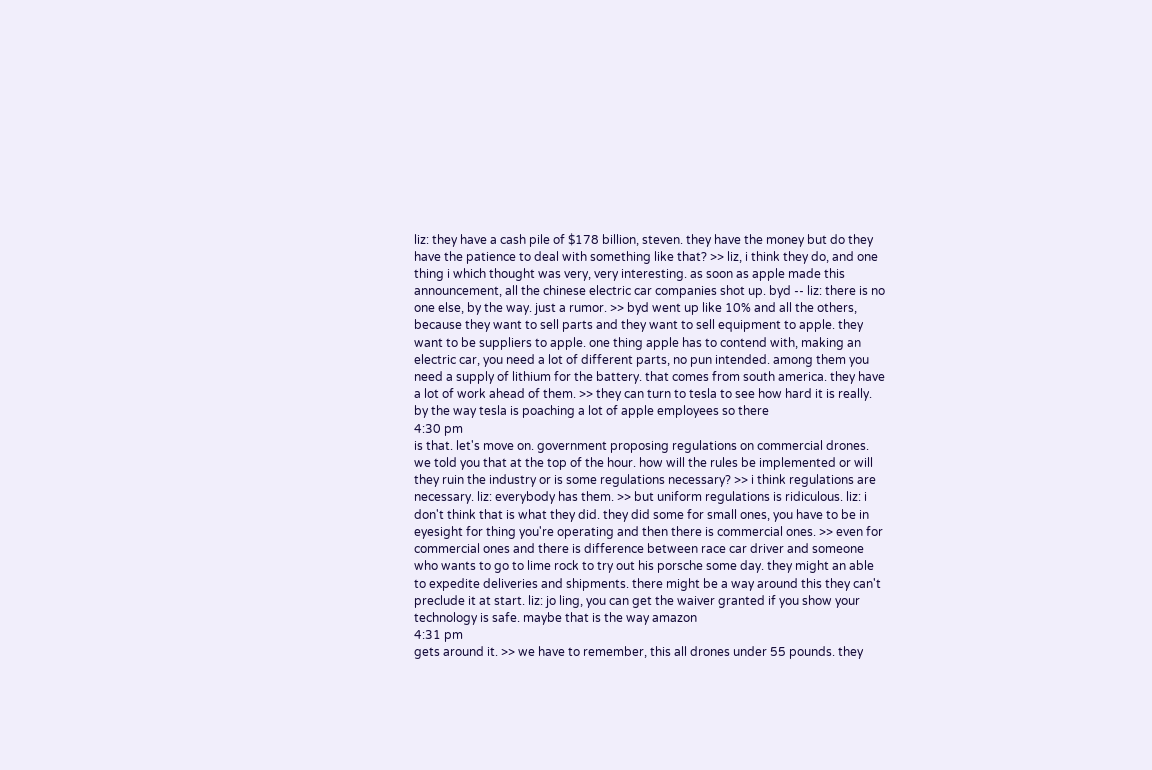liz: they have a cash pile of $178 billion, steven. they have the money but do they have the patience to deal with something like that? >> liz, i think they do, and one thing i which thought was very, very interesting. as soon as apple made this announcement, all the chinese electric car companies shot up. byd -- liz: there is no one else, by the way. just a rumor. >> byd went up like 10% and all the others, because they want to sell parts and they want to sell equipment to apple. they want to be suppliers to apple. one thing apple has to contend with, making an electric car, you need a lot of different parts, no pun intended. among them you need a supply of lithium for the battery. that comes from south america. they have a lot of work ahead of them. >> they can turn to tesla to see how hard it is really. by the way tesla is poaching a lot of apple employees so there
4:30 pm
is that. let's move on. government proposing regulations on commercial drones. we told you that at the top of the hour. how will the rules be implemented or will they ruin the industry or is some regulations necessary? >> i think regulations are necessary. liz: everybody has them. >> but uniform regulations is ridiculous. liz: i don't think that is what they did. they did some for small ones, you have to be in eyesight for thing you're operating and then there is commercial ones. >> even for commercial ones and there is difference between race car driver and someone who wants to go to lime rock to try out his porsche some day. they might an able to expedite deliveries and shipments. there might be a way around this they can't preclude it at start. liz: jo ling, you can get the waiver granted if you show your technology is safe. maybe that is the way amazon
4:31 pm
gets around it. >> we have to remember, this all drones under 55 pounds. they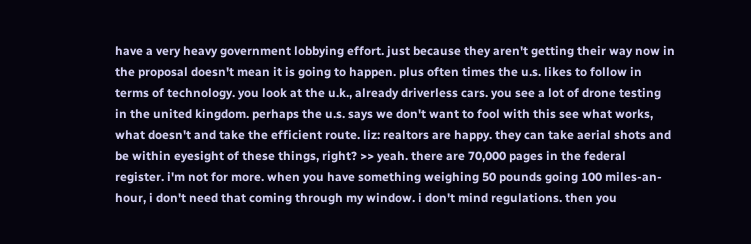have a very heavy government lobbying effort. just because they aren't getting their way now in the proposal doesn't mean it is going to happen. plus often times the u.s. likes to follow in terms of technology. you look at the u.k., already driverless cars. you see a lot of drone testing in the united kingdom. perhaps the u.s. says we don't want to fool with this see what works, what doesn't and take the efficient route. liz: realtors are happy. they can take aerial shots and be within eyesight of these things, right? >> yeah. there are 70,000 pages in the federal register. i'm not for more. when you have something weighing 50 pounds going 100 miles-an-hour, i don't need that coming through my window. i don't mind regulations. then you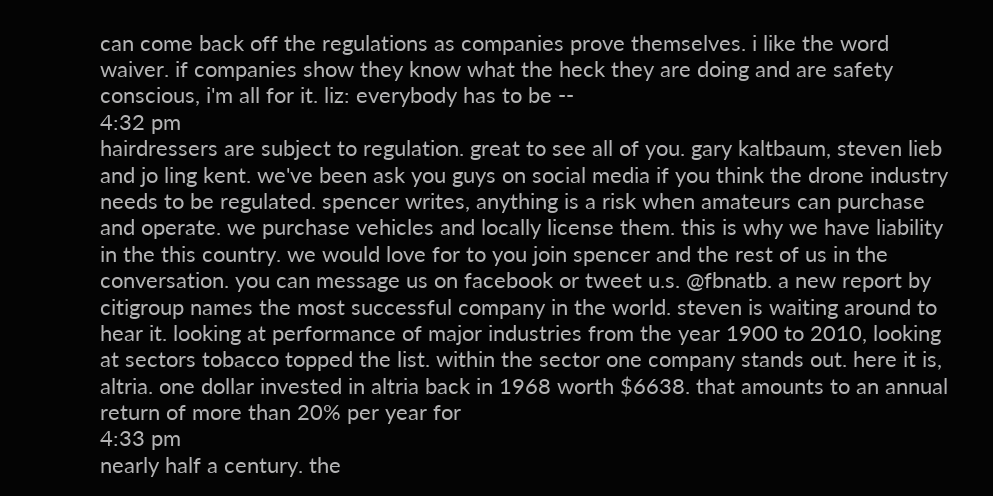can come back off the regulations as companies prove themselves. i like the word waiver. if companies show they know what the heck they are doing and are safety conscious, i'm all for it. liz: everybody has to be --
4:32 pm
hairdressers are subject to regulation. great to see all of you. gary kaltbaum, steven lieb and jo ling kent. we've been ask you guys on social media if you think the drone industry needs to be regulated. spencer writes, anything is a risk when amateurs can purchase and operate. we purchase vehicles and locally license them. this is why we have liability in the this country. we would love for to you join spencer and the rest of us in the conversation. you can message us on facebook or tweet u.s. @fbnatb. a new report by citigroup names the most successful company in the world. steven is waiting around to hear it. looking at performance of major industries from the year 1900 to 2010, looking at sectors tobacco topped the list. within the sector one company stands out. here it is, altria. one dollar invested in altria back in 1968 worth $6638. that amounts to an annual return of more than 20% per year for
4:33 pm
nearly half a century. the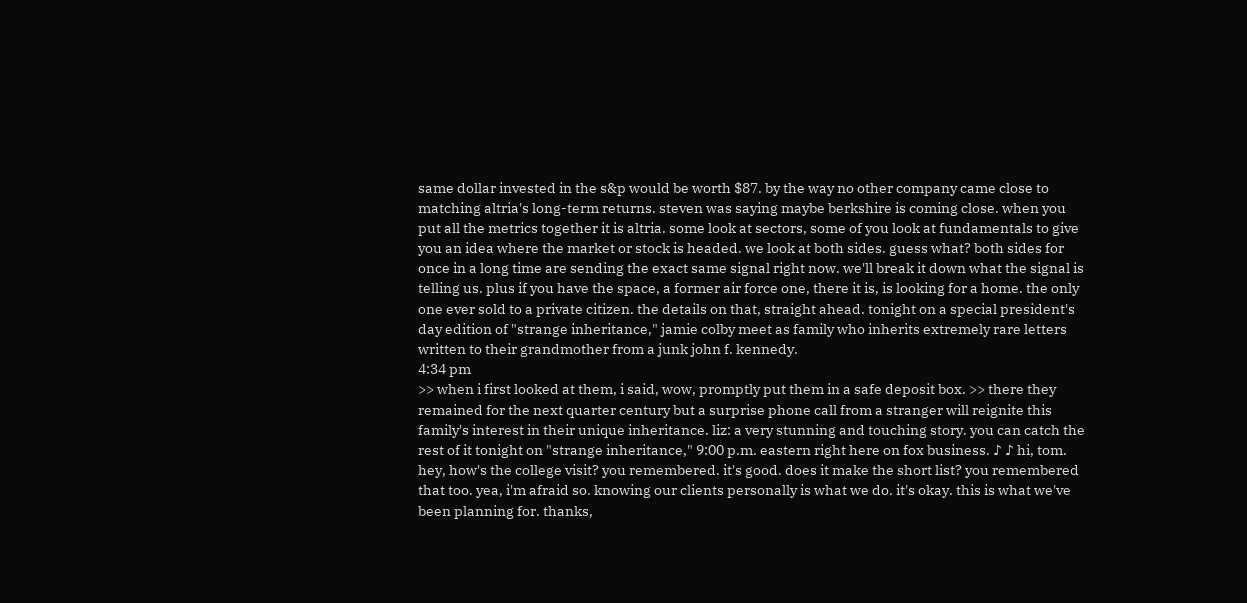same dollar invested in the s&p would be worth $87. by the way no other company came close to matching altria's long-term returns. steven was saying maybe berkshire is coming close. when you put all the metrics together it is altria. some look at sectors, some of you look at fundamentals to give you an idea where the market or stock is headed. we look at both sides. guess what? both sides for once in a long time are sending the exact same signal right now. we'll break it down what the signal is telling us. plus if you have the space, a former air force one, there it is, is looking for a home. the only one ever sold to a private citizen. the details on that, straight ahead. tonight on a special president's day edition of "strange inheritance," jamie colby meet as family who inherits extremely rare letters written to their grandmother from a junk john f. kennedy.
4:34 pm
>> when i first looked at them, i said, wow, promptly put them in a safe deposit box. >> there they remained for the next quarter century but a surprise phone call from a stranger will reignite this family's interest in their unique inheritance. liz: a very stunning and touching story. you can catch the rest of it tonight on "strange inheritance," 9:00 p.m. eastern right here on fox business. ♪ ♪ hi, tom. hey, how's the college visit? you remembered. it's good. does it make the short list? you remembered that too. yea, i'm afraid so. knowing our clients personally is what we do. it's okay. this is what we've been planning for. thanks,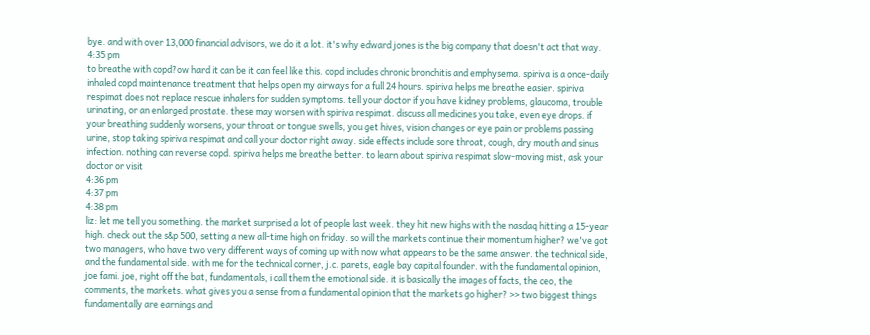bye. and with over 13,000 financial advisors, we do it a lot. it's why edward jones is the big company that doesn't act that way.
4:35 pm
to breathe with copd?ow hard it can be it can feel like this. copd includes chronic bronchitis and emphysema. spiriva is a once-daily inhaled copd maintenance treatment that helps open my airways for a full 24 hours. spiriva helps me breathe easier. spiriva respimat does not replace rescue inhalers for sudden symptoms. tell your doctor if you have kidney problems, glaucoma, trouble urinating, or an enlarged prostate. these may worsen with spiriva respimat. discuss all medicines you take, even eye drops. if your breathing suddenly worsens, your throat or tongue swells, you get hives, vision changes or eye pain or problems passing urine, stop taking spiriva respimat and call your doctor right away. side effects include sore throat, cough, dry mouth and sinus infection. nothing can reverse copd. spiriva helps me breathe better. to learn about spiriva respimat slow-moving mist, ask your doctor or visit
4:36 pm
4:37 pm
4:38 pm
liz: let me tell you something. the market surprised a lot of people last week. they hit new highs with the nasdaq hitting a 15-year high. check out the s&p 500, setting a new all-time high on friday. so will the markets continue their momentum higher? we've got two managers, who have two very different ways of coming up with now what appears to be the same answer. the technical side, and the fundamental side. with me for the technical corner, j.c. parets, eagle bay capital founder. with the fundamental opinion, joe fami. joe, right off the bat, fundamentals, i call them the emotional side. it is basically the images of facts, the ceo, the comments, the markets. what gives you a sense from a fundamental opinion that the markets go higher? >> two biggest things fundamentally are earnings and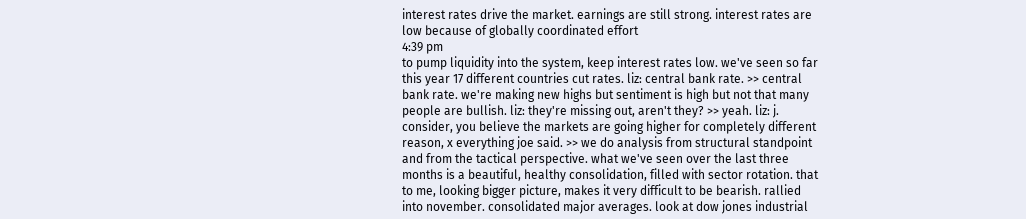interest rates drive the market. earnings are still strong. interest rates are low because of globally coordinated effort
4:39 pm
to pump liquidity into the system, keep interest rates low. we've seen so far this year 17 different countries cut rates. liz: central bank rate. >> central bank rate. we're making new highs but sentiment is high but not that many people are bullish. liz: they're missing out, aren't they? >> yeah. liz: j. consider, you believe the markets are going higher for completely different reason, x everything joe said. >> we do analysis from structural standpoint and from the tactical perspective. what we've seen over the last three months is a beautiful, healthy consolidation, filled with sector rotation. that to me, looking bigger picture, makes it very difficult to be bearish. rallied into november. consolidated major averages. look at dow jones industrial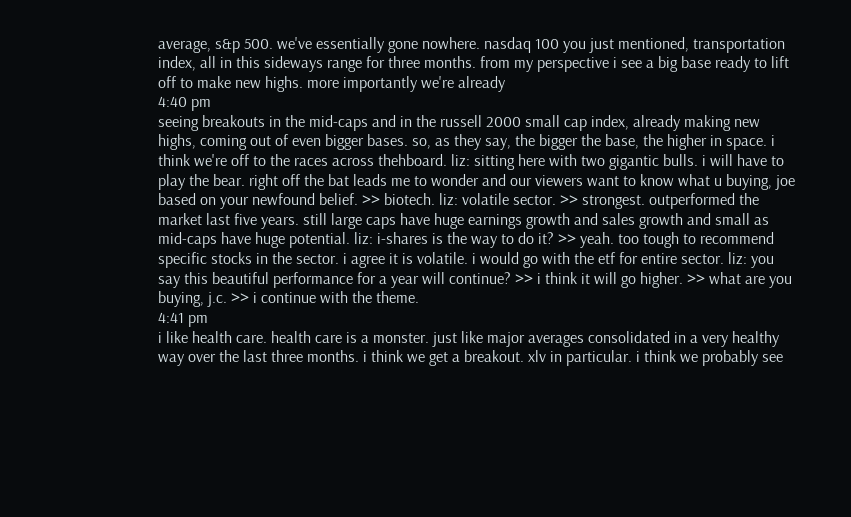average, s&p 500. we've essentially gone nowhere. nasdaq 100 you just mentioned, transportation index, all in this sideways range for three months. from my perspective i see a big base ready to lift off to make new highs. more importantly we're already
4:40 pm
seeing breakouts in the mid-caps and in the russell 2000 small cap index, already making new highs, coming out of even bigger bases. so, as they say, the bigger the base, the higher in space. i think we're off to the races across thehboard. liz: sitting here with two gigantic bulls. i will have to play the bear. right off the bat leads me to wonder and our viewers want to know what u buying, joe based on your newfound belief. >> biotech. liz: volatile sector. >> strongest. outperformed the market last five years. still large caps have huge earnings growth and sales growth and small as mid-caps have huge potential. liz: i-shares is the way to do it? >> yeah. too tough to recommend specific stocks in the sector. i agree it is volatile. i would go with the etf for entire sector. liz: you say this beautiful performance for a year will continue? >> i think it will go higher. >> what are you buying, j.c. >> i continue with the theme.
4:41 pm
i like health care. health care is a monster. just like major averages consolidated in a very healthy way over the last three months. i think we get a breakout. xlv in particular. i think we probably see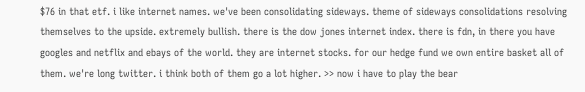$76 in that etf. i like internet names. we've been consolidating sideways. theme of sideways consolidations resolving themselves to the upside. extremely bullish. there is the dow jones internet index. there is fdn, in there you have googles and netflix and ebays of the world. they are internet stocks. for our hedge fund we own entire basket all of them. we're long twitter. i think both of them go a lot higher. >> now i have to play the bear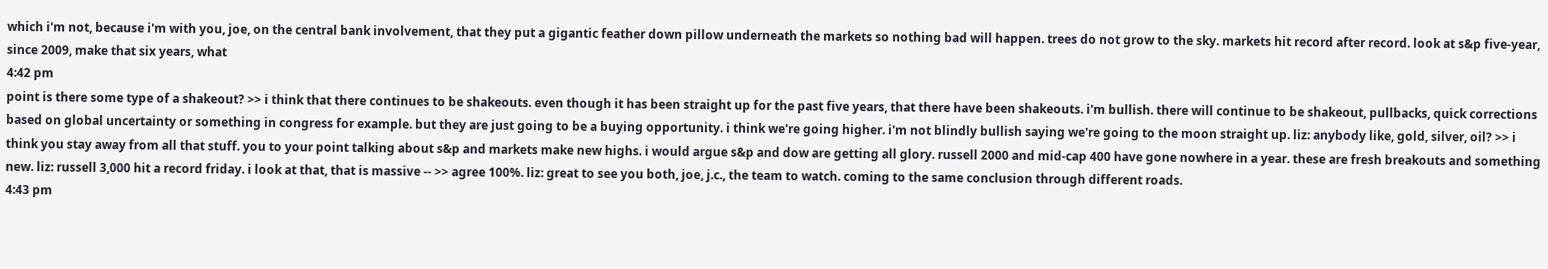which i'm not, because i'm with you, joe, on the central bank involvement, that they put a gigantic feather down pillow underneath the markets so nothing bad will happen. trees do not grow to the sky. markets hit record after record. look at s&p five-year, since 2009, make that six years, what
4:42 pm
point is there some type of a shakeout? >> i think that there continues to be shakeouts. even though it has been straight up for the past five years, that there have been shakeouts. i'm bullish. there will continue to be shakeout, pullbacks, quick corrections based on global uncertainty or something in congress for example. but they are just going to be a buying opportunity. i think we're going higher. i'm not blindly bullish saying we're going to the moon straight up. liz: anybody like, gold, silver, oil? >> i think you stay away from all that stuff. you to your point talking about s&p and markets make new highs. i would argue s&p and dow are getting all glory. russell 2000 and mid-cap 400 have gone nowhere in a year. these are fresh breakouts and something new. liz: russell 3,000 hit a record friday. i look at that, that is massive -- >> agree 100%. liz: great to see you both, joe, j.c., the team to watch. coming to the same conclusion through different roads.
4:43 pm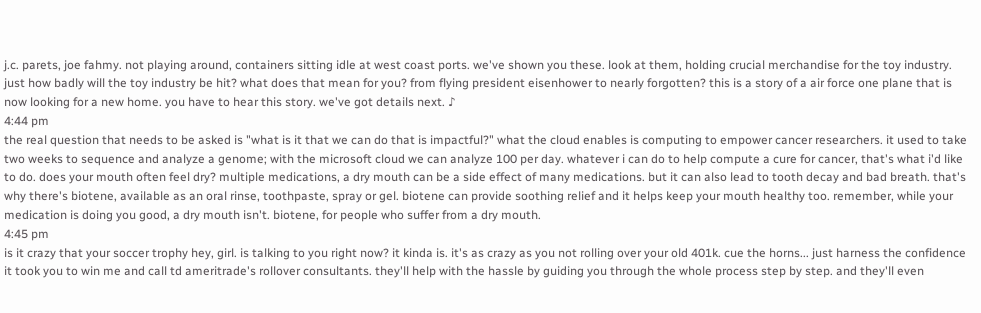j.c. parets, joe fahmy. not playing around, containers sitting idle at west coast ports. we've shown you these. look at them, holding crucial merchandise for the toy industry. just how badly will the toy industry be hit? what does that mean for you? from flying president eisenhower to nearly forgotten? this is a story of a air force one plane that is now looking for a new home. you have to hear this story. we've got details next. ♪
4:44 pm
the real question that needs to be asked is "what is it that we can do that is impactful?" what the cloud enables is computing to empower cancer researchers. it used to take two weeks to sequence and analyze a genome; with the microsoft cloud we can analyze 100 per day. whatever i can do to help compute a cure for cancer, that's what i'd like to do. does your mouth often feel dry? multiple medications, a dry mouth can be a side effect of many medications. but it can also lead to tooth decay and bad breath. that's why there's biotene, available as an oral rinse, toothpaste, spray or gel. biotene can provide soothing relief and it helps keep your mouth healthy too. remember, while your medication is doing you good, a dry mouth isn't. biotene, for people who suffer from a dry mouth.
4:45 pm
is it crazy that your soccer trophy hey, girl. is talking to you right now? it kinda is. it's as crazy as you not rolling over your old 401k. cue the horns... just harness the confidence it took you to win me and call td ameritrade's rollover consultants. they'll help with the hassle by guiding you through the whole process step by step. and they'll even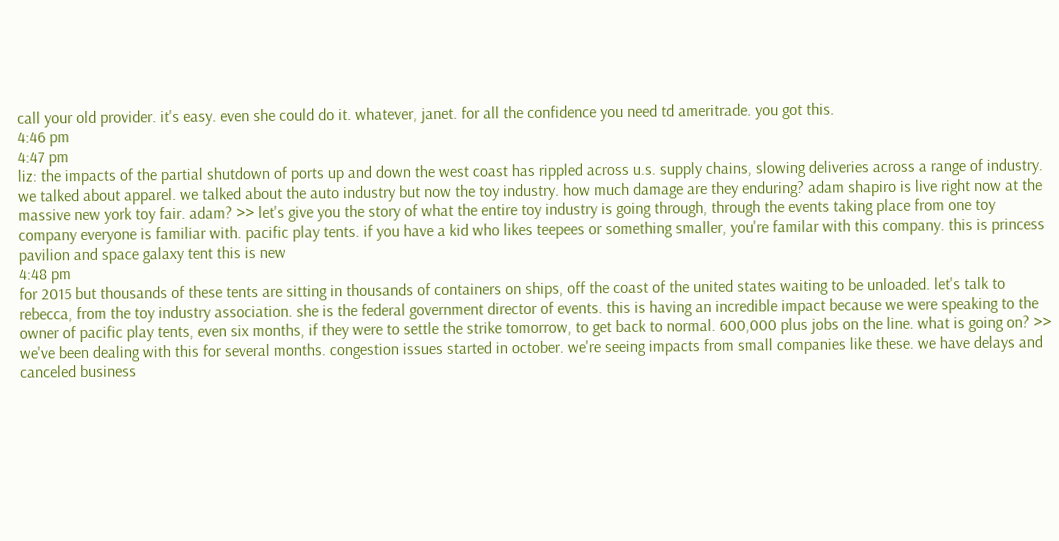call your old provider. it's easy. even she could do it. whatever, janet. for all the confidence you need td ameritrade. you got this.
4:46 pm
4:47 pm
liz: the impacts of the partial shutdown of ports up and down the west coast has rippled across u.s. supply chains, slowing deliveries across a range of industry. we talked about apparel. we talked about the auto industry but now the toy industry. how much damage are they enduring? adam shapiro is live right now at the massive new york toy fair. adam? >> let's give you the story of what the entire toy industry is going through, through the events taking place from one toy company everyone is familiar with. pacific play tents. if you have a kid who likes teepees or something smaller, you're familar with this company. this is princess pavilion and space galaxy tent this is new
4:48 pm
for 2015 but thousands of these tents are sitting in thousands of containers on ships, off the coast of the united states waiting to be unloaded. let's talk to rebecca, from the toy industry association. she is the federal government director of events. this is having an incredible impact because we were speaking to the owner of pacific play tents, even six months, if they were to settle the strike tomorrow, to get back to normal. 600,000 plus jobs on the line. what is going on? >> we've been dealing with this for several months. congestion issues started in october. we're seeing impacts from small companies like these. we have delays and canceled business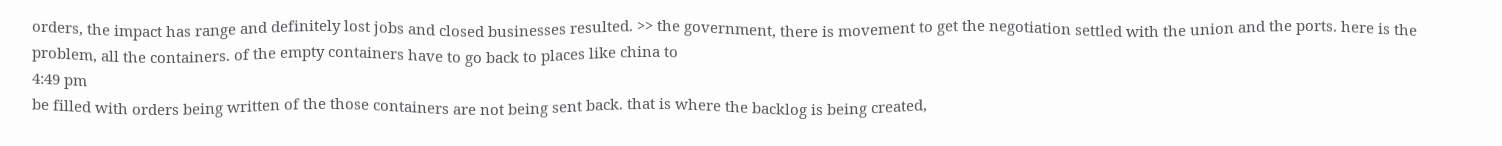orders, the impact has range and definitely lost jobs and closed businesses resulted. >> the government, there is movement to get the negotiation settled with the union and the ports. here is the problem, all the containers. of the empty containers have to go back to places like china to
4:49 pm
be filled with orders being written of the those containers are not being sent back. that is where the backlog is being created,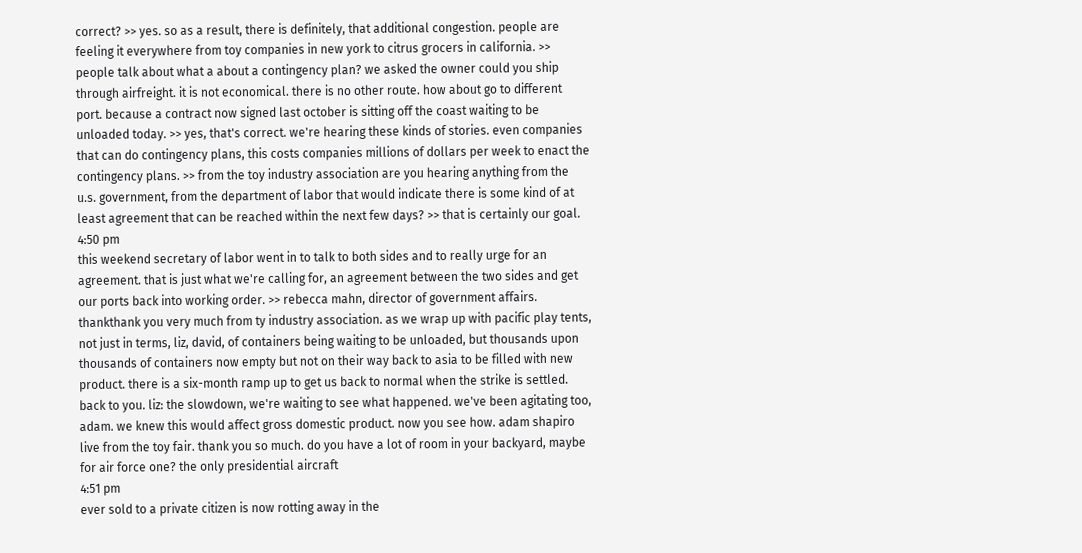correct? >> yes. so as a result, there is definitely, that additional congestion. people are feeling it everywhere from toy companies in new york to citrus grocers in california. >> people talk about what a about a contingency plan? we asked the owner could you ship through airfreight. it is not economical. there is no other route. how about go to different port. because a contract now signed last october is sitting off the coast waiting to be unloaded today. >> yes, that's correct. we're hearing these kinds of stories. even companies that can do contingency plans, this costs companies millions of dollars per week to enact the contingency plans. >> from the toy industry association are you hearing anything from the u.s. government, from the department of labor that would indicate there is some kind of at least agreement that can be reached within the next few days? >> that is certainly our goal.
4:50 pm
this weekend secretary of labor went in to talk to both sides and to really urge for an agreement. that is just what we're calling for, an agreement between the two sides and get our ports back into working order. >> rebecca mahn, director of government affairs. thankthank you very much from ty industry association. as we wrap up with pacific play tents, not just in terms, liz, david, of containers being waiting to be unloaded, but thousands upon thousands of containers now empty but not on their way back to asia to be filled with new product. there is a six-month ramp up to get us back to normal when the strike is settled. back to you. liz: the slowdown, we're waiting to see what happened. we've been agitating too, adam. we knew this would affect gross domestic product. now you see how. adam shapiro live from the toy fair. thank you so much. do you have a lot of room in your backyard, maybe for air force one? the only presidential aircraft
4:51 pm
ever sold to a private citizen is now rotting away in the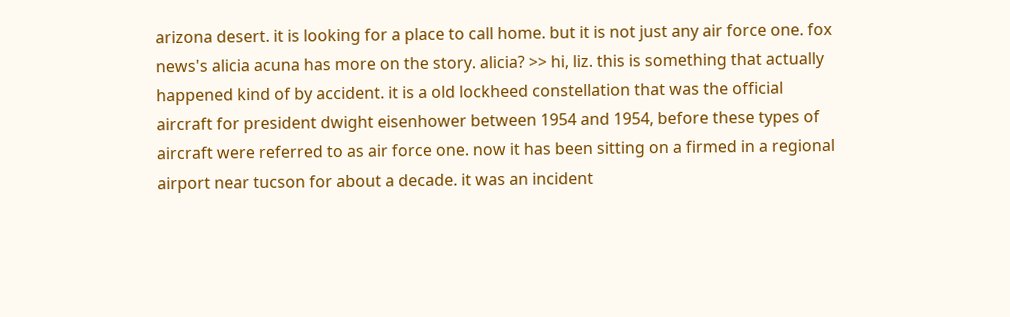arizona desert. it is looking for a place to call home. but it is not just any air force one. fox news's alicia acuna has more on the story. alicia? >> hi, liz. this is something that actually happened kind of by accident. it is a old lockheed constellation that was the official aircraft for president dwight eisenhower between 1954 and 1954, before these types of aircraft were referred to as air force one. now it has been sitting on a firmed in a regional airport near tucson for about a decade. it was an incident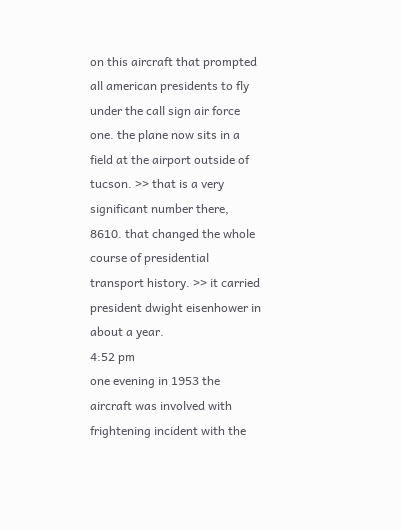on this aircraft that prompted all american presidents to fly under the call sign air force one. the plane now sits in a field at the airport outside of tucson. >> that is a very significant number there, 8610. that changed the whole course of presidential transport history. >> it carried president dwight eisenhower in about a year.
4:52 pm
one evening in 1953 the aircraft was involved with frightening incident with the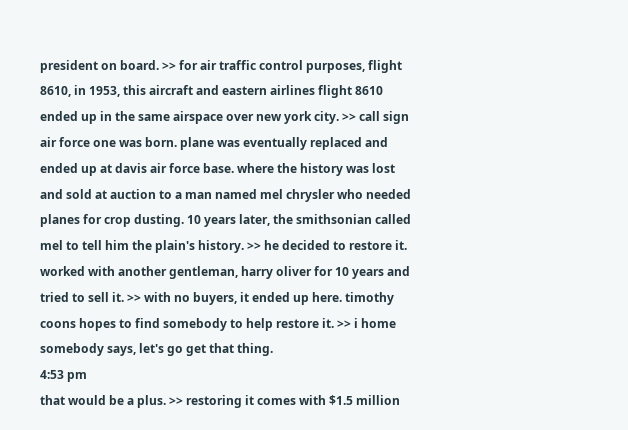president on board. >> for air traffic control purposes, flight 8610, in 1953, this aircraft and eastern airlines flight 8610 ended up in the same airspace over new york city. >> call sign air force one was born. plane was eventually replaced and ended up at davis air force base. where the history was lost and sold at auction to a man named mel chrysler who needed planes for crop dusting. 10 years later, the smithsonian called mel to tell him the plain's history. >> he decided to restore it. worked with another gentleman, harry oliver for 10 years and tried to sell it. >> with no buyers, it ended up here. timothy coons hopes to find somebody to help restore it. >> i home somebody says, let's go get that thing.
4:53 pm
that would be a plus. >> restoring it comes with $1.5 million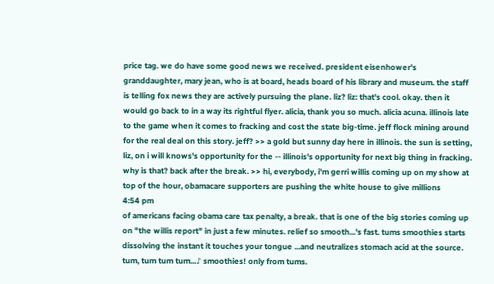price tag. we do have some good news we received. president eisenhower's granddaughter, mary jean, who is at board, heads board of his library and museum. the staff is telling fox news they are actively pursuing the plane. liz? liz: that's cool. okay. then it would go back to in a way its rightful flyer. alicia, thank you so much. alicia acuna. illinois late to the game when it comes to fracking and cost the state big-time. jeff flock mining around for the real deal on this story. jeff? >> a gold but sunny day here in illinois. the sun is setting, liz, on i will knows's opportunity for the -- illinois's opportunity for next big thing in fracking. why is that? back after the break. >> hi, everybody, i'm gerri willis coming up on my show at top of the hour, obamacare supporters are pushing the white house to give millions
4:54 pm
of americans facing obama care tax penalty, a break. that is one of the big stories coming up on "the willis report" in just a few minutes. relief so smooth...'s fast. tums smoothies starts dissolving the instant it touches your tongue ...and neutralizes stomach acid at the source. tum, tum tum tum...♪ smoothies! only from tums.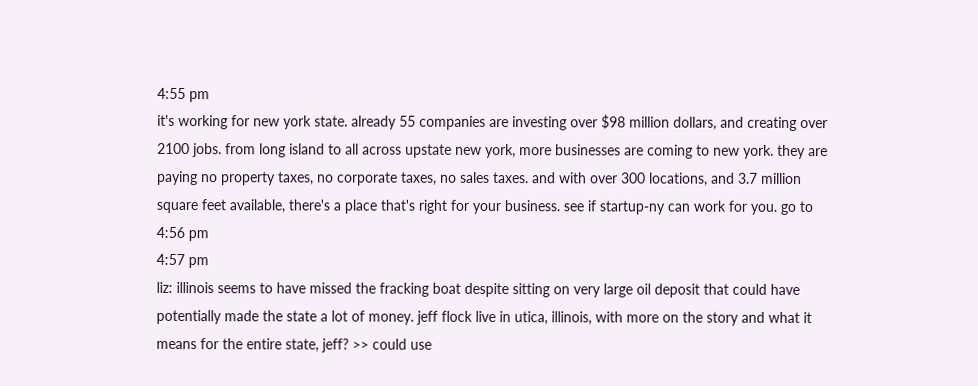4:55 pm
it's working for new york state. already 55 companies are investing over $98 million dollars, and creating over 2100 jobs. from long island to all across upstate new york, more businesses are coming to new york. they are paying no property taxes, no corporate taxes, no sales taxes. and with over 300 locations, and 3.7 million square feet available, there's a place that's right for your business. see if startup-ny can work for you. go to
4:56 pm
4:57 pm
liz: illinois seems to have missed the fracking boat despite sitting on very large oil deposit that could have potentially made the state a lot of money. jeff flock live in utica, illinois, with more on the story and what it means for the entire state, jeff? >> could use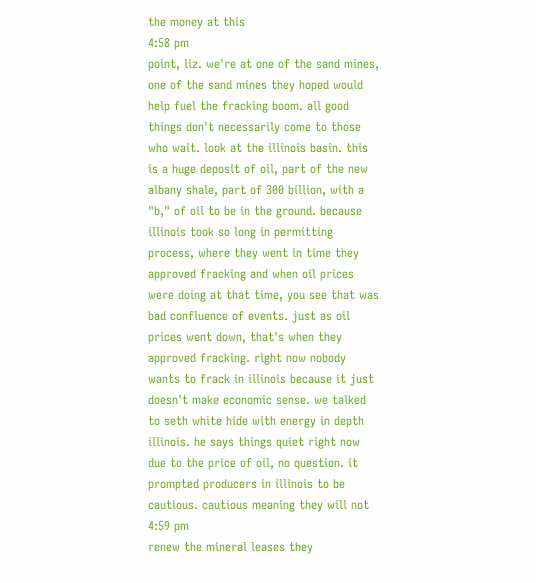the money at this
4:58 pm
point, liz. we're at one of the sand mines, one of the sand mines they hoped would help fuel the fracking boom. all good things don't necessarily come to those who wait. look at the illinois basin. this is a huge deposit of oil, part of the new albany shale, part of 300 billion, with a "b," of oil to be in the ground. because illinois took so long in permitting process, where they went in time they approved fracking and when oil prices were doing at that time, you see that was bad confluence of events. just as oil prices went down, that's when they approved fracking. right now nobody wants to frack in illinois because it just doesn't make economic sense. we talked to seth white hide with energy in depth illinois. he says things quiet right now due to the price of oil, no question. it prompted producers in illinois to be cautious. cautious meaning they will not
4:59 pm
renew the mineral leases they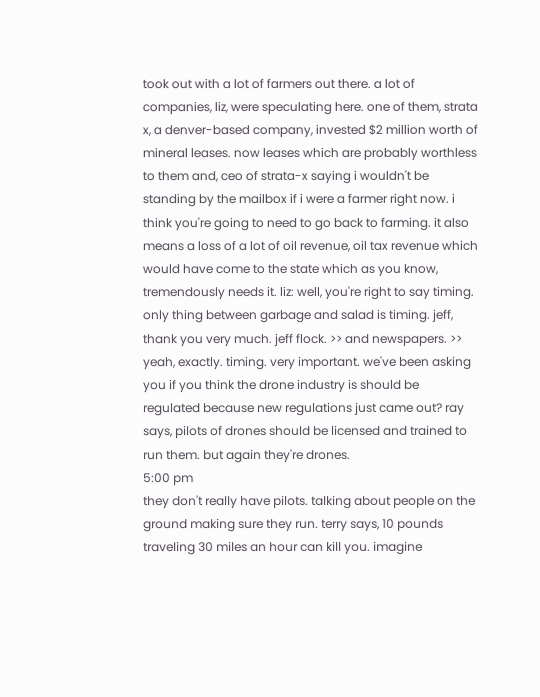took out with a lot of farmers out there. a lot of companies, liz, were speculating here. one of them, strata x, a denver-based company, invested $2 million worth of mineral leases. now leases which are probably worthless to them and, ceo of strata-x saying i wouldn't be standing by the mailbox if i were a farmer right now. i think you're going to need to go back to farming. it also means a loss of a lot of oil revenue, oil tax revenue which would have come to the state which as you know, tremendously needs it. liz: well, you're right to say timing. only thing between garbage and salad is timing. jeff, thank you very much. jeff flock. >> and newspapers. >> yeah, exactly. timing. very important. we've been asking you if you think the drone industry is should be regulated because new regulations just came out? ray says, pilots of drones should be licensed and trained to run them. but again they're drones.
5:00 pm
they don't really have pilots. talking about people on the ground making sure they run. terry says, 10 pounds traveling 30 miles an hour can kill you. imagine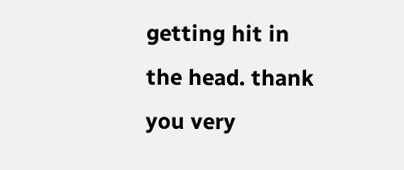getting hit in the head. thank you very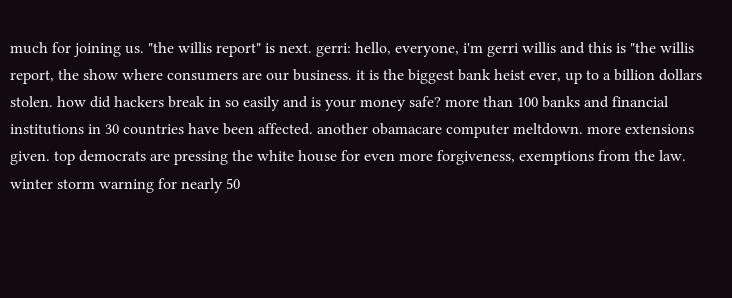much for joining us. "the willis report" is next. gerri: hello, everyone, i'm gerri willis and this is "the willis report, the show where consumers are our business. it is the biggest bank heist ever, up to a billion dollars stolen. how did hackers break in so easily and is your money safe? more than 100 banks and financial institutions in 30 countries have been affected. another obamacare computer meltdown. more extensions given. top democrats are pressing the white house for even more forgiveness, exemptions from the law. winter storm warning for nearly 50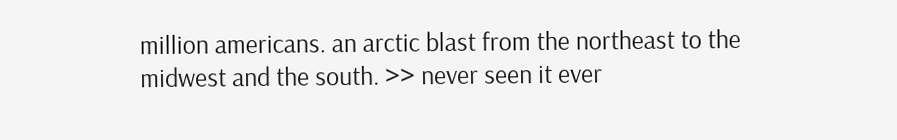million americans. an arctic blast from the northeast to the midwest and the south. >> never seen it ever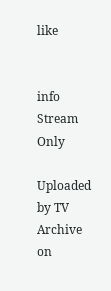like


info Stream Only

Uploaded by TV Archive on